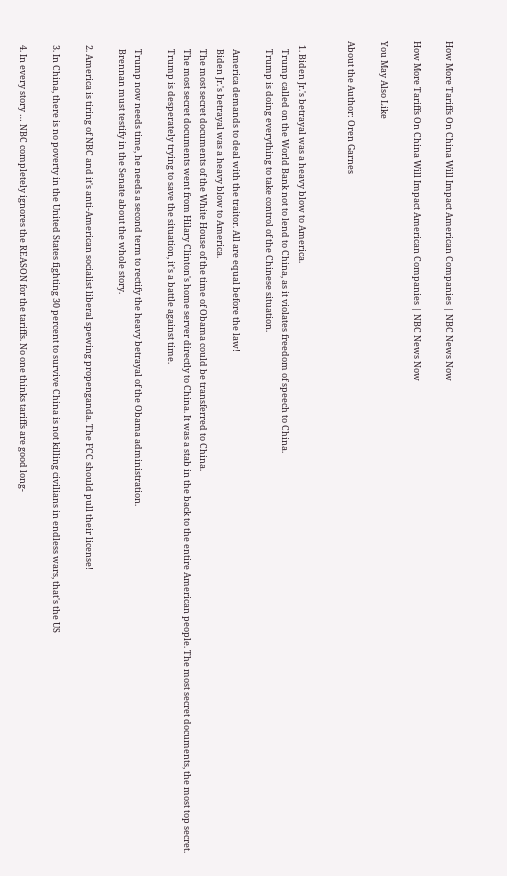How More Tariffs On China Will Impact American Companies | NBC News Now

How More Tariffs On China Will Impact American Companies | NBC News Now

You May Also Like

About the Author: Oren Garnes


  1. Biden Jr.'s betrayal was a heavy blow to America.
    Trump called on the World Bank not to lend to China, as it violates freedom of speech to China.
    Trump is doing everything to take control of the Chinese situation.

    America demands to deal with the traitor. All are equal before the law!
    Biden Jr.'s betrayal was a heavy blow to America.
    The most secret documents of the White House of the time of Obama could be transferred to China.
    The most secret documents went from Hilary Clinton's home server directly to China. It was a stab in the back to the entire American people. The most secret documents, the most top secret.
    Trump is desperately trying to save the situation, it's a battle against time.

    Trump now needs time, he needs a second term to rectify the heavy betrayal of the Obama administration.
    Brennan must testify in the Senate about the whole story.

  2. America is tiring of NBC and it's anti-American socialist liberal spewing propenganda. The FCC should pull their license!

  3. In China, there is no poverty in the United States fighting 30 percent to survive China is not killing civilians in endless wars, that's the US

  4. In every story … NBC completely ignores the REASON for the tariffs. No one thinks tariffs are good long-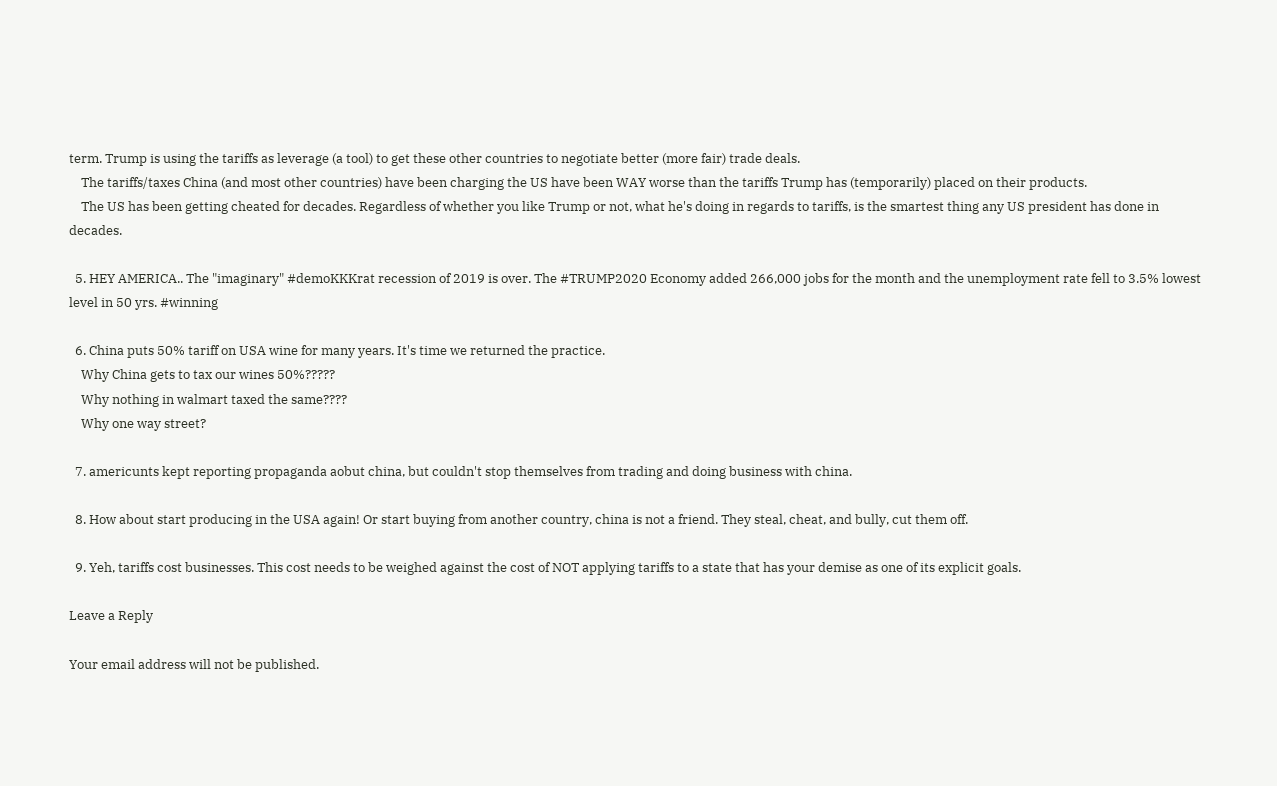term. Trump is using the tariffs as leverage (a tool) to get these other countries to negotiate better (more fair) trade deals.
    The tariffs/taxes China (and most other countries) have been charging the US have been WAY worse than the tariffs Trump has (temporarily) placed on their products.
    The US has been getting cheated for decades. Regardless of whether you like Trump or not, what he's doing in regards to tariffs, is the smartest thing any US president has done in decades.

  5. HEY AMERICA.. The "imaginary" #demoKKKrat recession of 2019 is over. The #TRUMP2020 Economy added 266,000 jobs for the month and the unemployment rate fell to 3.5% lowest level in 50 yrs. #winning

  6. China puts 50% tariff on USA wine for many years. It's time we returned the practice.
    Why China gets to tax our wines 50%?????
    Why nothing in walmart taxed the same????
    Why one way street?

  7. americunts kept reporting propaganda aobut china, but couldn't stop themselves from trading and doing business with china.

  8. How about start producing in the USA again! Or start buying from another country, china is not a friend. They steal, cheat, and bully, cut them off.

  9. Yeh, tariffs cost businesses. This cost needs to be weighed against the cost of NOT applying tariffs to a state that has your demise as one of its explicit goals.

Leave a Reply

Your email address will not be published.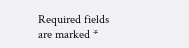Required fields are marked *